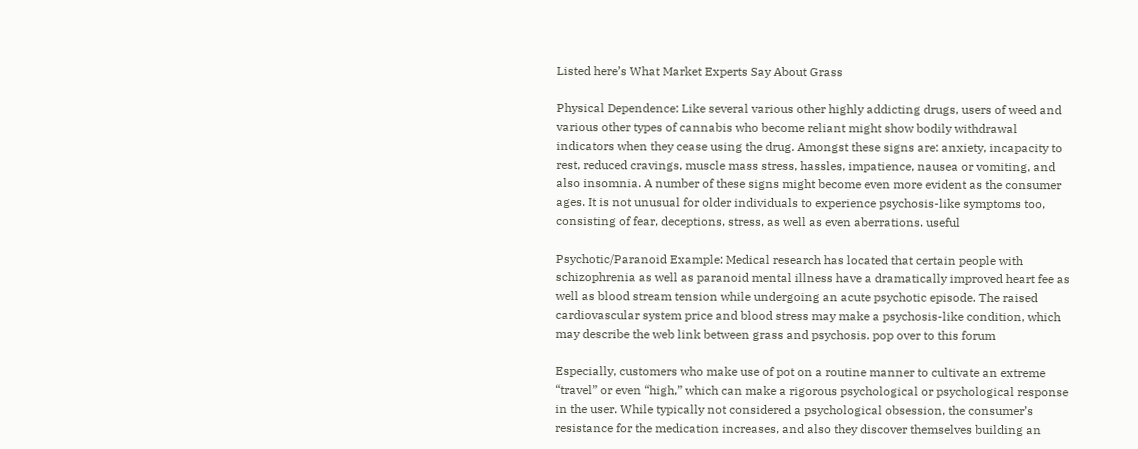Listed here’s What Market Experts Say About Grass

Physical Dependence: Like several various other highly addicting drugs, users of weed and various other types of cannabis who become reliant might show bodily withdrawal indicators when they cease using the drug. Amongst these signs are: anxiety, incapacity to rest, reduced cravings, muscle mass stress, hassles, impatience, nausea or vomiting, and also insomnia. A number of these signs might become even more evident as the consumer ages. It is not unusual for older individuals to experience psychosis-like symptoms too, consisting of fear, deceptions, stress, as well as even aberrations. useful

Psychotic/Paranoid Example: Medical research has located that certain people with schizophrenia as well as paranoid mental illness have a dramatically improved heart fee as well as blood stream tension while undergoing an acute psychotic episode. The raised cardiovascular system price and blood stress may make a psychosis-like condition, which may describe the web link between grass and psychosis. pop over to this forum

Especially, customers who make use of pot on a routine manner to cultivate an extreme “travel” or even “high,” which can make a rigorous psychological or psychological response in the user. While typically not considered a psychological obsession, the consumer’s resistance for the medication increases, and also they discover themselves building an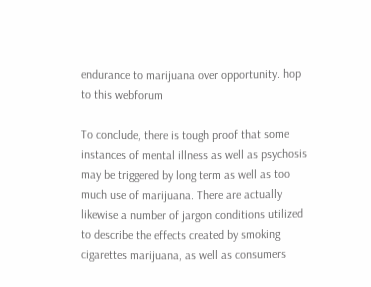endurance to marijuana over opportunity. hop to this webforum

To conclude, there is tough proof that some instances of mental illness as well as psychosis may be triggered by long term as well as too much use of marijuana. There are actually likewise a number of jargon conditions utilized to describe the effects created by smoking cigarettes marijuana, as well as consumers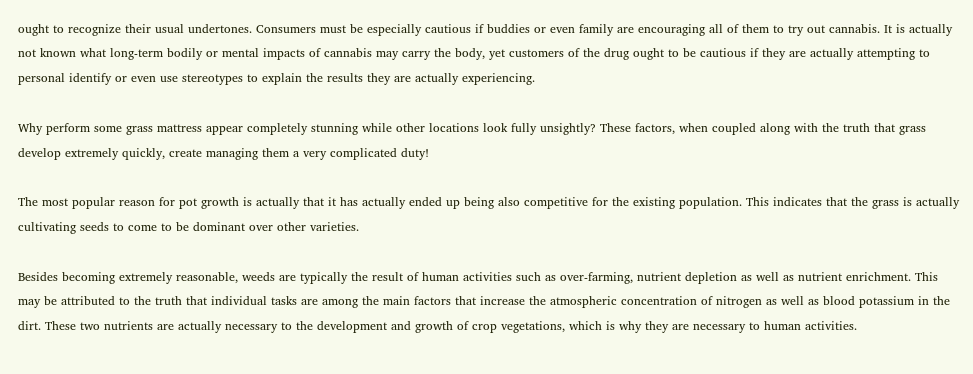ought to recognize their usual undertones. Consumers must be especially cautious if buddies or even family are encouraging all of them to try out cannabis. It is actually not known what long-term bodily or mental impacts of cannabis may carry the body, yet customers of the drug ought to be cautious if they are actually attempting to personal identify or even use stereotypes to explain the results they are actually experiencing.

Why perform some grass mattress appear completely stunning while other locations look fully unsightly? These factors, when coupled along with the truth that grass develop extremely quickly, create managing them a very complicated duty!

The most popular reason for pot growth is actually that it has actually ended up being also competitive for the existing population. This indicates that the grass is actually cultivating seeds to come to be dominant over other varieties.

Besides becoming extremely reasonable, weeds are typically the result of human activities such as over-farming, nutrient depletion as well as nutrient enrichment. This may be attributed to the truth that individual tasks are among the main factors that increase the atmospheric concentration of nitrogen as well as blood potassium in the dirt. These two nutrients are actually necessary to the development and growth of crop vegetations, which is why they are necessary to human activities.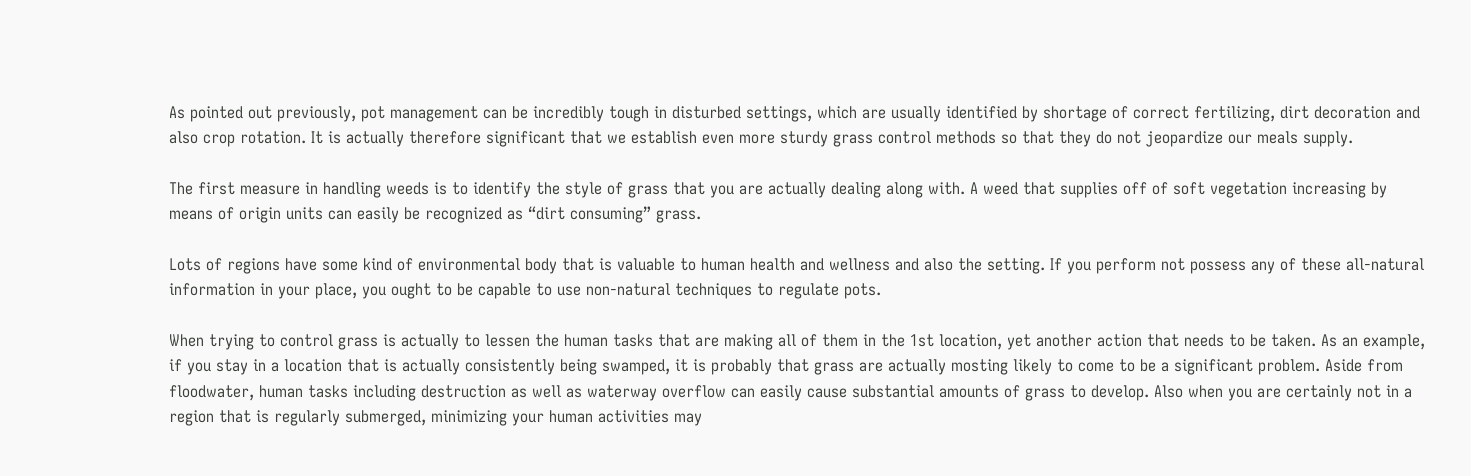As pointed out previously, pot management can be incredibly tough in disturbed settings, which are usually identified by shortage of correct fertilizing, dirt decoration and also crop rotation. It is actually therefore significant that we establish even more sturdy grass control methods so that they do not jeopardize our meals supply.

The first measure in handling weeds is to identify the style of grass that you are actually dealing along with. A weed that supplies off of soft vegetation increasing by means of origin units can easily be recognized as “dirt consuming” grass.

Lots of regions have some kind of environmental body that is valuable to human health and wellness and also the setting. If you perform not possess any of these all-natural information in your place, you ought to be capable to use non-natural techniques to regulate pots.

When trying to control grass is actually to lessen the human tasks that are making all of them in the 1st location, yet another action that needs to be taken. As an example, if you stay in a location that is actually consistently being swamped, it is probably that grass are actually mosting likely to come to be a significant problem. Aside from floodwater, human tasks including destruction as well as waterway overflow can easily cause substantial amounts of grass to develop. Also when you are certainly not in a region that is regularly submerged, minimizing your human activities may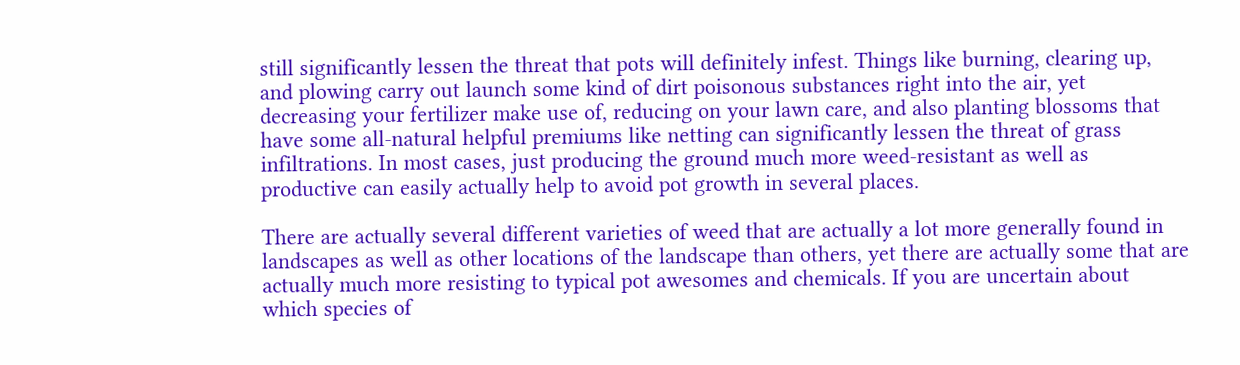still significantly lessen the threat that pots will definitely infest. Things like burning, clearing up, and plowing carry out launch some kind of dirt poisonous substances right into the air, yet decreasing your fertilizer make use of, reducing on your lawn care, and also planting blossoms that have some all-natural helpful premiums like netting can significantly lessen the threat of grass infiltrations. In most cases, just producing the ground much more weed-resistant as well as productive can easily actually help to avoid pot growth in several places.

There are actually several different varieties of weed that are actually a lot more generally found in landscapes as well as other locations of the landscape than others, yet there are actually some that are actually much more resisting to typical pot awesomes and chemicals. If you are uncertain about which species of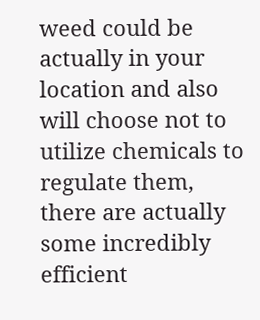weed could be actually in your location and also will choose not to utilize chemicals to regulate them, there are actually some incredibly efficient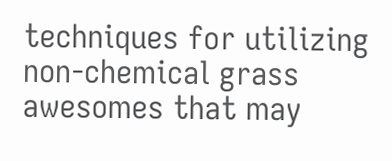techniques for utilizing non-chemical grass awesomes that may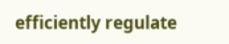efficiently regulate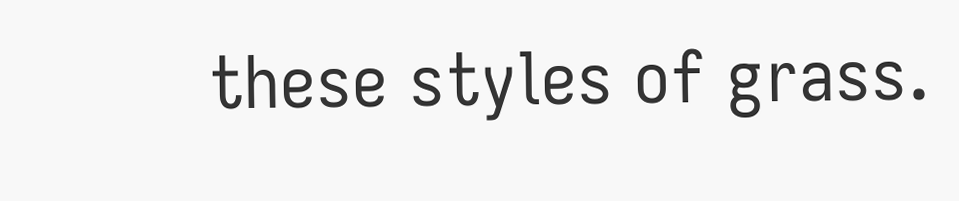these styles of grass.